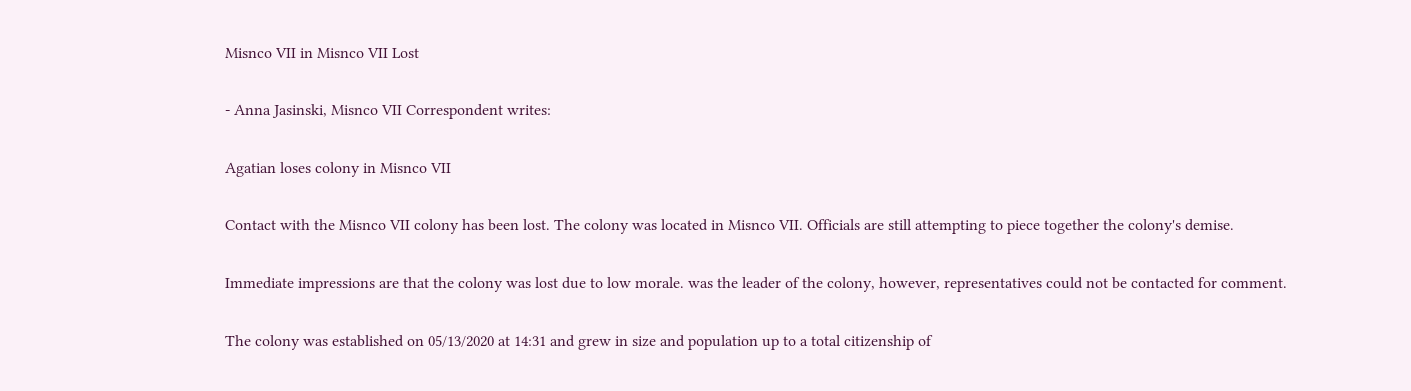Misnco VII in Misnco VII Lost

- Anna Jasinski, Misnco VII Correspondent writes:

Agatian loses colony in Misnco VII

Contact with the Misnco VII colony has been lost. The colony was located in Misnco VII. Officials are still attempting to piece together the colony's demise.

Immediate impressions are that the colony was lost due to low morale. was the leader of the colony, however, representatives could not be contacted for comment.

The colony was established on 05/13/2020 at 14:31 and grew in size and population up to a total citizenship of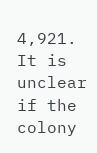4,921. It is unclear if the colony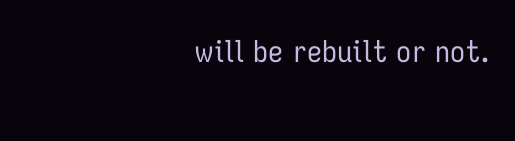will be rebuilt or not.